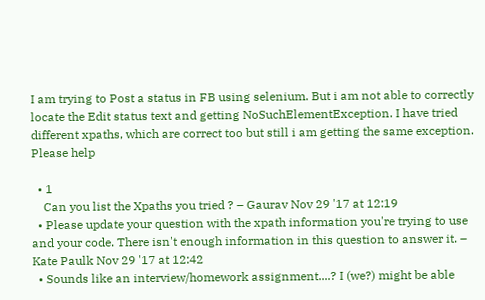I am trying to Post a status in FB using selenium. But i am not able to correctly locate the Edit status text and getting NoSuchElementException. I have tried different xpaths, which are correct too but still i am getting the same exception. Please help

  • 1
    Can you list the Xpaths you tried ? – Gaurav Nov 29 '17 at 12:19
  • Please update your question with the xpath information you're trying to use and your code. There isn't enough information in this question to answer it. – Kate Paulk Nov 29 '17 at 12:42
  • Sounds like an interview/homework assignment....? I (we?) might be able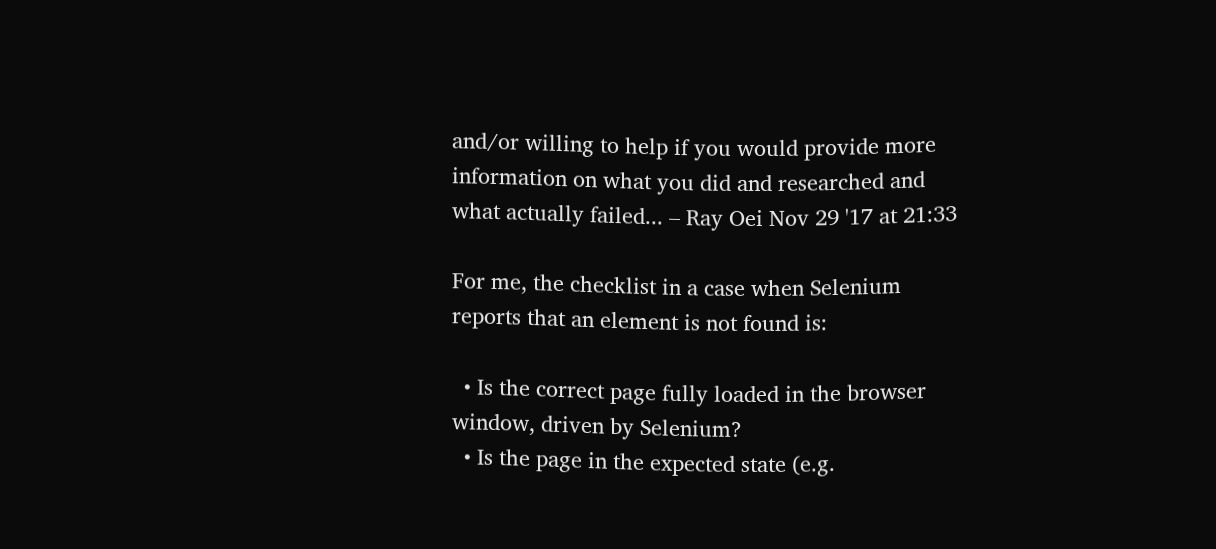and/or willing to help if you would provide more information on what you did and researched and what actually failed... – Ray Oei Nov 29 '17 at 21:33

For me, the checklist in a case when Selenium reports that an element is not found is:

  • Is the correct page fully loaded in the browser window, driven by Selenium?
  • Is the page in the expected state (e.g.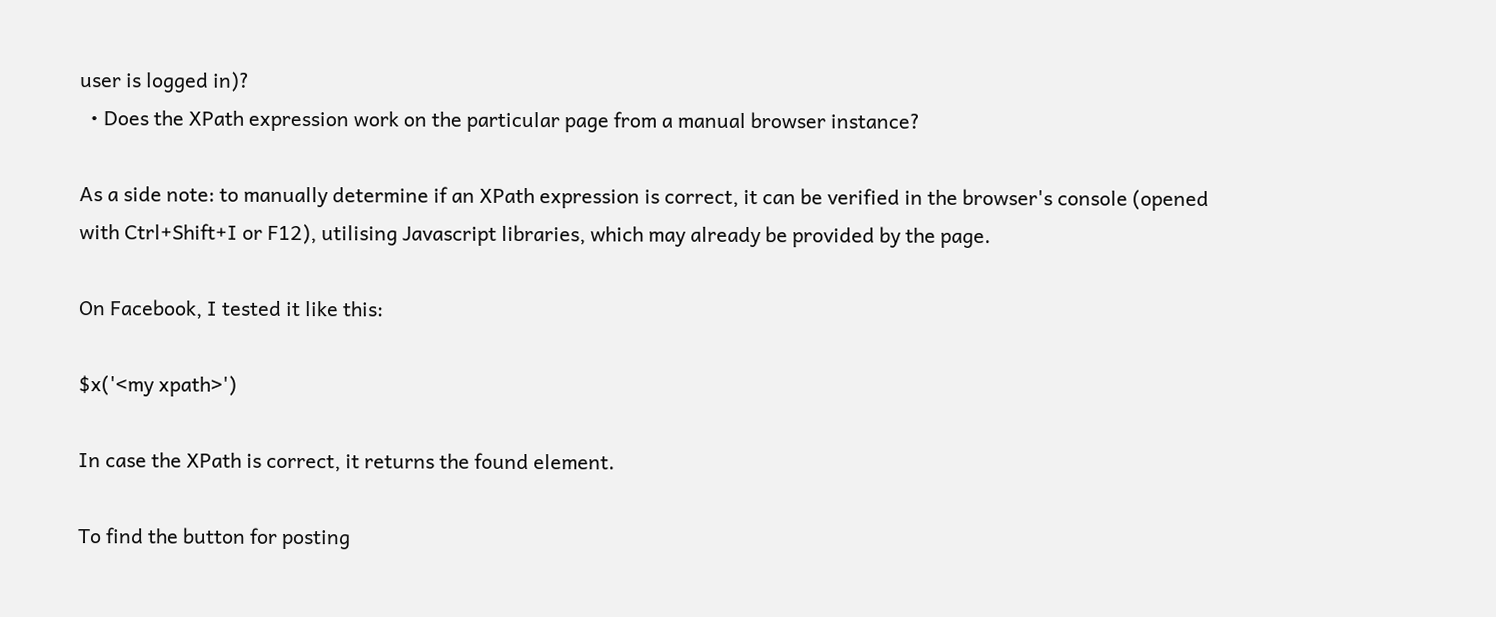user is logged in)?
  • Does the XPath expression work on the particular page from a manual browser instance?

As a side note: to manually determine if an XPath expression is correct, it can be verified in the browser's console (opened with Ctrl+Shift+I or F12), utilising Javascript libraries, which may already be provided by the page.

On Facebook, I tested it like this:

$x('<my xpath>')

In case the XPath is correct, it returns the found element.

To find the button for posting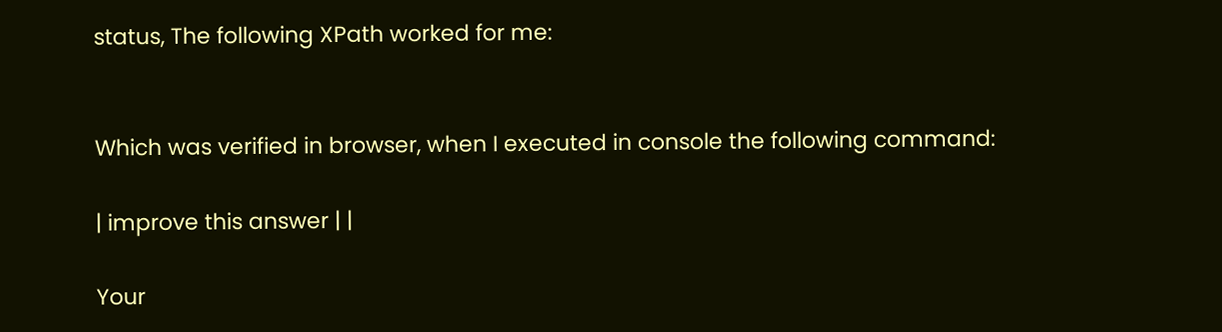status, The following XPath worked for me:


Which was verified in browser, when I executed in console the following command:

| improve this answer | |

Your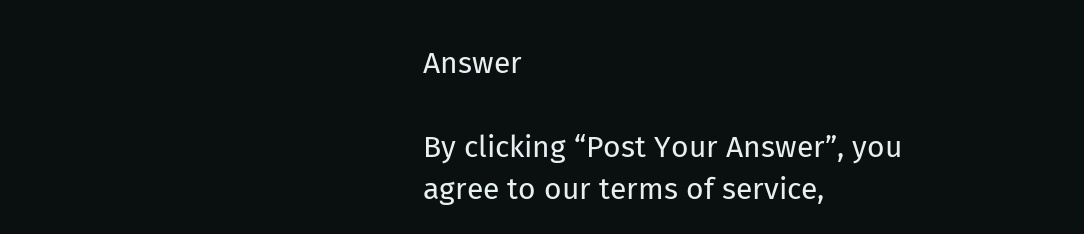Answer

By clicking “Post Your Answer”, you agree to our terms of service,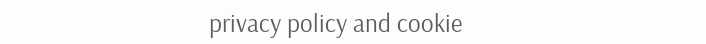privacy policy and cookie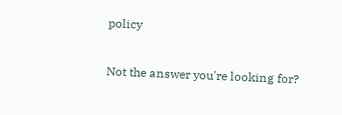policy

Not the answer you're looking for?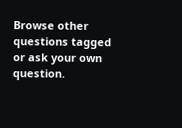Browse other questions tagged or ask your own question.